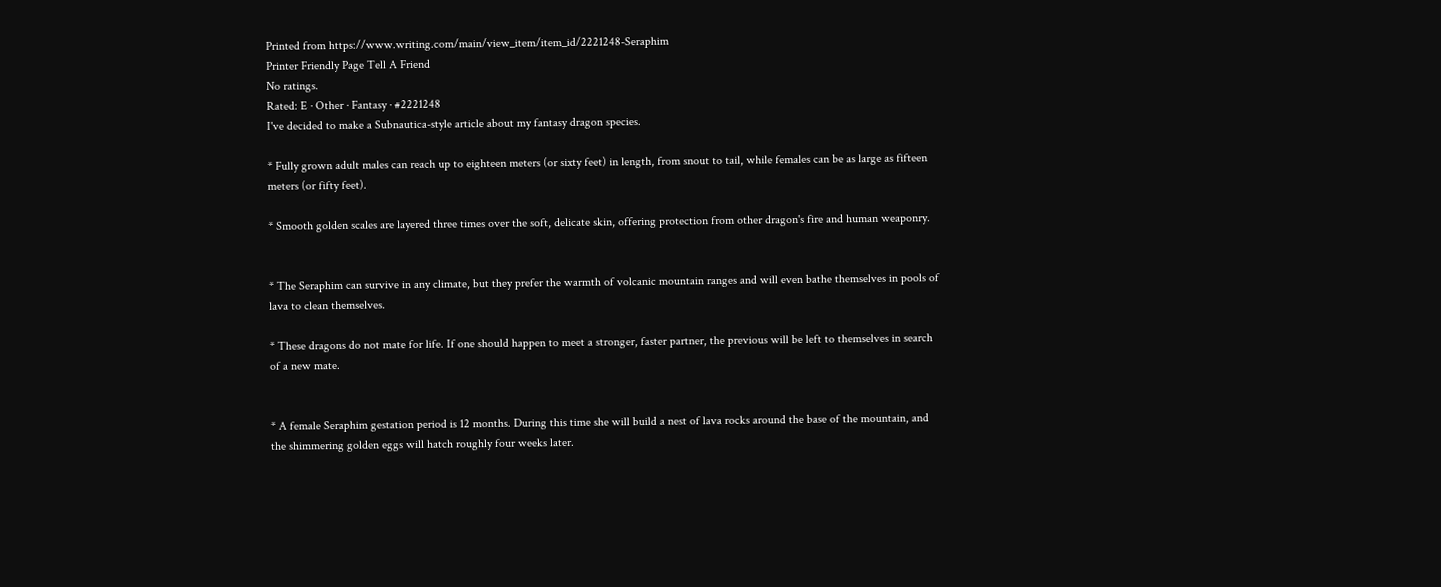Printed from https://www.writing.com/main/view_item/item_id/2221248-Seraphim
Printer Friendly Page Tell A Friend
No ratings.
Rated: E · Other · Fantasy · #2221248
I've decided to make a Subnautica-style article about my fantasy dragon species.

* Fully grown adult males can reach up to eighteen meters (or sixty feet) in length, from snout to tail, while females can be as large as fifteen meters (or fifty feet).

* Smooth golden scales are layered three times over the soft, delicate skin, offering protection from other dragon's fire and human weaponry.


* The Seraphim can survive in any climate, but they prefer the warmth of volcanic mountain ranges and will even bathe themselves in pools of lava to clean themselves.

* These dragons do not mate for life. If one should happen to meet a stronger, faster partner, the previous will be left to themselves in search of a new mate.


* A female Seraphim gestation period is 12 months. During this time she will build a nest of lava rocks around the base of the mountain, and the shimmering golden eggs will hatch roughly four weeks later.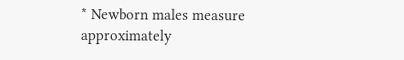* Newborn males measure approximately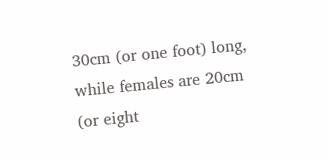30cm (or one foot) long, while females are 20cm (or eight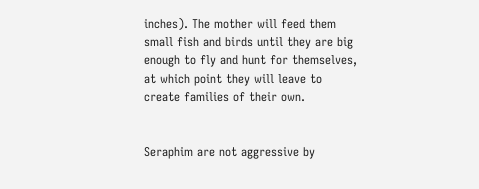inches). The mother will feed them small fish and birds until they are big enough to fly and hunt for themselves, at which point they will leave to create families of their own.


Seraphim are not aggressive by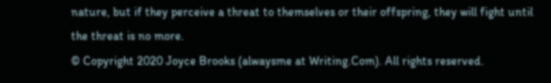nature, but if they perceive a threat to themselves or their offspring, they will fight until the threat is no more.
© Copyright 2020 Joyce Brooks (alwaysme at Writing.Com). All rights reserved.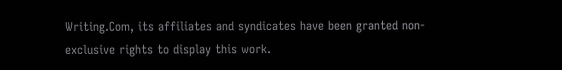Writing.Com, its affiliates and syndicates have been granted non-exclusive rights to display this work.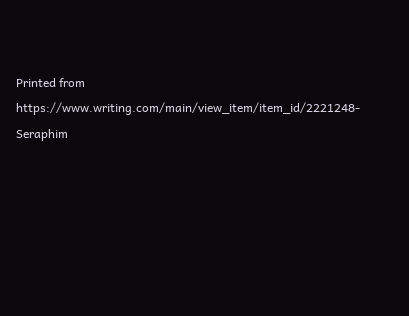Printed from https://www.writing.com/main/view_item/item_id/2221248-Seraphim